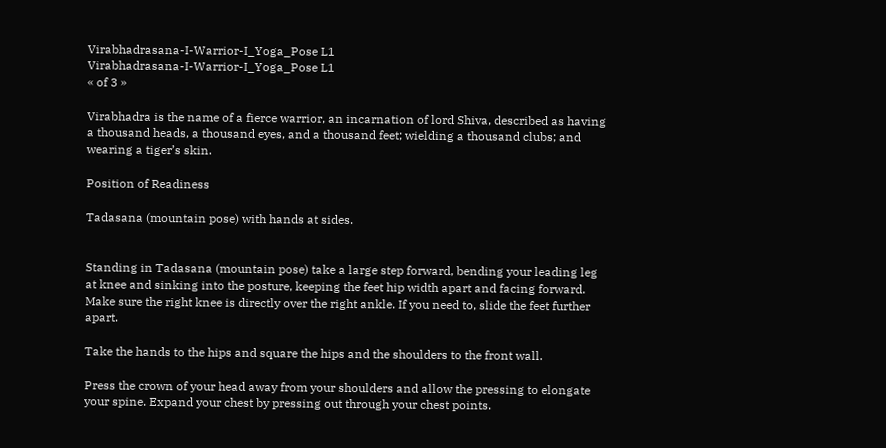Virabhadrasana-I-Warrior-I_Yoga_Pose L1
Virabhadrasana-I-Warrior-I_Yoga_Pose L1
« of 3 »

Virabhadra is the name of a fierce warrior, an incarnation of lord Shiva, described as having a thousand heads, a thousand eyes, and a thousand feet; wielding a thousand clubs; and wearing a tiger’s skin.

Position of Readiness

Tadasana (mountain pose) with hands at sides.


Standing in Tadasana (mountain pose) take a large step forward, bending your leading leg at knee and sinking into the posture, keeping the feet hip width apart and facing forward. Make sure the right knee is directly over the right ankle. If you need to, slide the feet further apart.

Take the hands to the hips and square the hips and the shoulders to the front wall.

Press the crown of your head away from your shoulders and allow the pressing to elongate your spine. Expand your chest by pressing out through your chest points.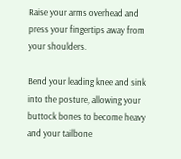Raise your arms overhead and press your fingertips away from your shoulders.

Bend your leading knee and sink into the posture, allowing your buttock bones to become heavy and your tailbone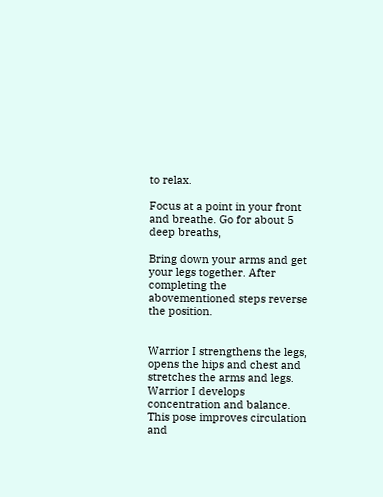to relax.

Focus at a point in your front and breathe. Go for about 5 deep breaths,

Bring down your arms and get your legs together. After completing the abovementioned steps reverse the position.


Warrior I strengthens the legs, opens the hips and chest and stretches the arms and legs. Warrior I develops concentration and balance. This pose improves circulation and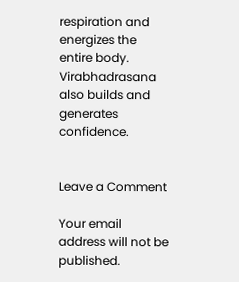respiration and energizes the entire body. Virabhadrasana also builds and generates confidence.


Leave a Comment

Your email address will not be published.